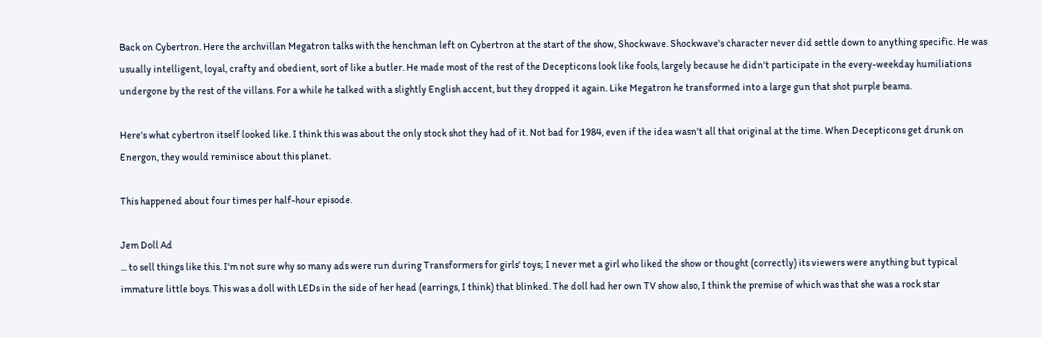Back on Cybertron. Here the archvillan Megatron talks with the henchman left on Cybertron at the start of the show, Shockwave. Shockwave's character never did settle down to anything specific. He was usually intelligent, loyal, crafty and obedient, sort of like a butler. He made most of the rest of the Decepticons look like fools, largely because he didn't participate in the every-weekday humiliations undergone by the rest of the villans. For a while he talked with a slightly English accent, but they dropped it again. Like Megatron he transformed into a large gun that shot purple beams.

Here's what cybertron itself looked like. I think this was about the only stock shot they had of it. Not bad for 1984, even if the idea wasn't all that original at the time. When Decepticons get drunk on Energon, they would reminisce about this planet.

This happened about four times per half-hour episode.

Jem Doll Ad
... to sell things like this. I'm not sure why so many ads were run during Transformers for girls' toys; I never met a girl who liked the show or thought (correctly) its viewers were anything but typical immature little boys. This was a doll with LEDs in the side of her head (earrings, I think) that blinked. The doll had her own TV show also, I think the premise of which was that she was a rock star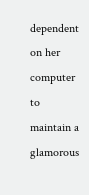dependent on her computer to maintain a glamorous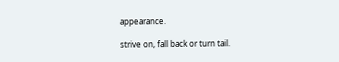appearance.

strive on, fall back or turn tail.